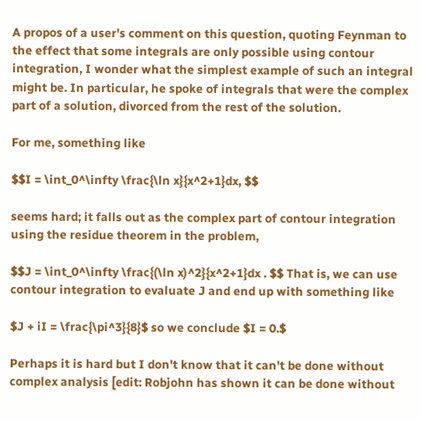A propos of a user's comment on this question, quoting Feynman to the effect that some integrals are only possible using contour integration, I wonder what the simplest example of such an integral might be. In particular, he spoke of integrals that were the complex part of a solution, divorced from the rest of the solution.

For me, something like

$$I = \int_0^\infty \frac{\ln x}{x^2+1}dx, $$

seems hard; it falls out as the complex part of contour integration using the residue theorem in the problem,

$$J = \int_0^\infty \frac{(\ln x)^2}{x^2+1}dx . $$ That is, we can use contour integration to evaluate J and end up with something like

$J + iI = \frac{\pi^3}{8}$ so we conclude $I = 0.$

Perhaps it is hard but I don't know that it can't be done without complex analysis [edit: Robjohn has shown it can be done without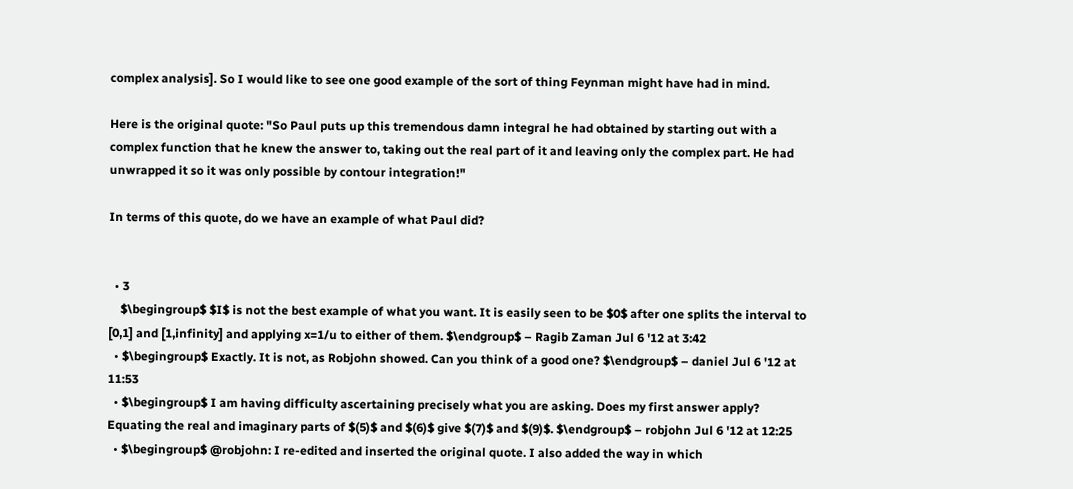complex analysis]. So I would like to see one good example of the sort of thing Feynman might have had in mind.

Here is the original quote: "So Paul puts up this tremendous damn integral he had obtained by starting out with a complex function that he knew the answer to, taking out the real part of it and leaving only the complex part. He had unwrapped it so it was only possible by contour integration!"

In terms of this quote, do we have an example of what Paul did?


  • 3
    $\begingroup$ $I$ is not the best example of what you want. It is easily seen to be $0$ after one splits the interval to [0,1] and [1,infinity] and applying x=1/u to either of them. $\endgroup$ – Ragib Zaman Jul 6 '12 at 3:42
  • $\begingroup$ Exactly. It is not, as Robjohn showed. Can you think of a good one? $\endgroup$ – daniel Jul 6 '12 at 11:53
  • $\begingroup$ I am having difficulty ascertaining precisely what you are asking. Does my first answer apply? Equating the real and imaginary parts of $(5)$ and $(6)$ give $(7)$ and $(9)$. $\endgroup$ – robjohn Jul 6 '12 at 12:25
  • $\begingroup$ @robjohn: I re-edited and inserted the original quote. I also added the way in which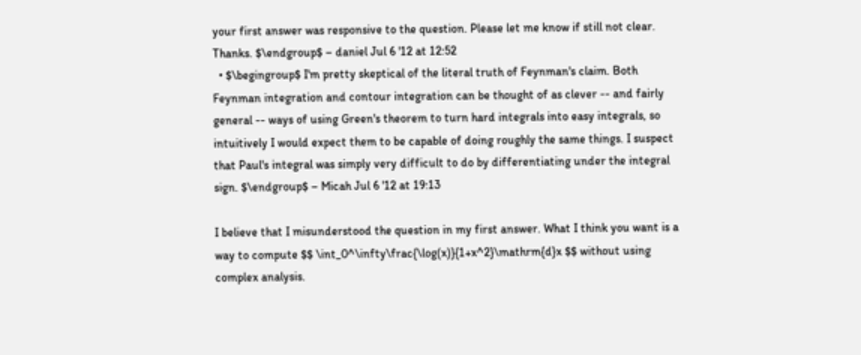your first answer was responsive to the question. Please let me know if still not clear. Thanks. $\endgroup$ – daniel Jul 6 '12 at 12:52
  • $\begingroup$ I'm pretty skeptical of the literal truth of Feynman's claim. Both Feynman integration and contour integration can be thought of as clever -- and fairly general -- ways of using Green's theorem to turn hard integrals into easy integrals, so intuitively I would expect them to be capable of doing roughly the same things. I suspect that Paul's integral was simply very difficult to do by differentiating under the integral sign. $\endgroup$ – Micah Jul 6 '12 at 19:13

I believe that I misunderstood the question in my first answer. What I think you want is a way to compute $$ \int_0^\infty\frac{\log(x)}{1+x^2}\mathrm{d}x $$ without using complex analysis.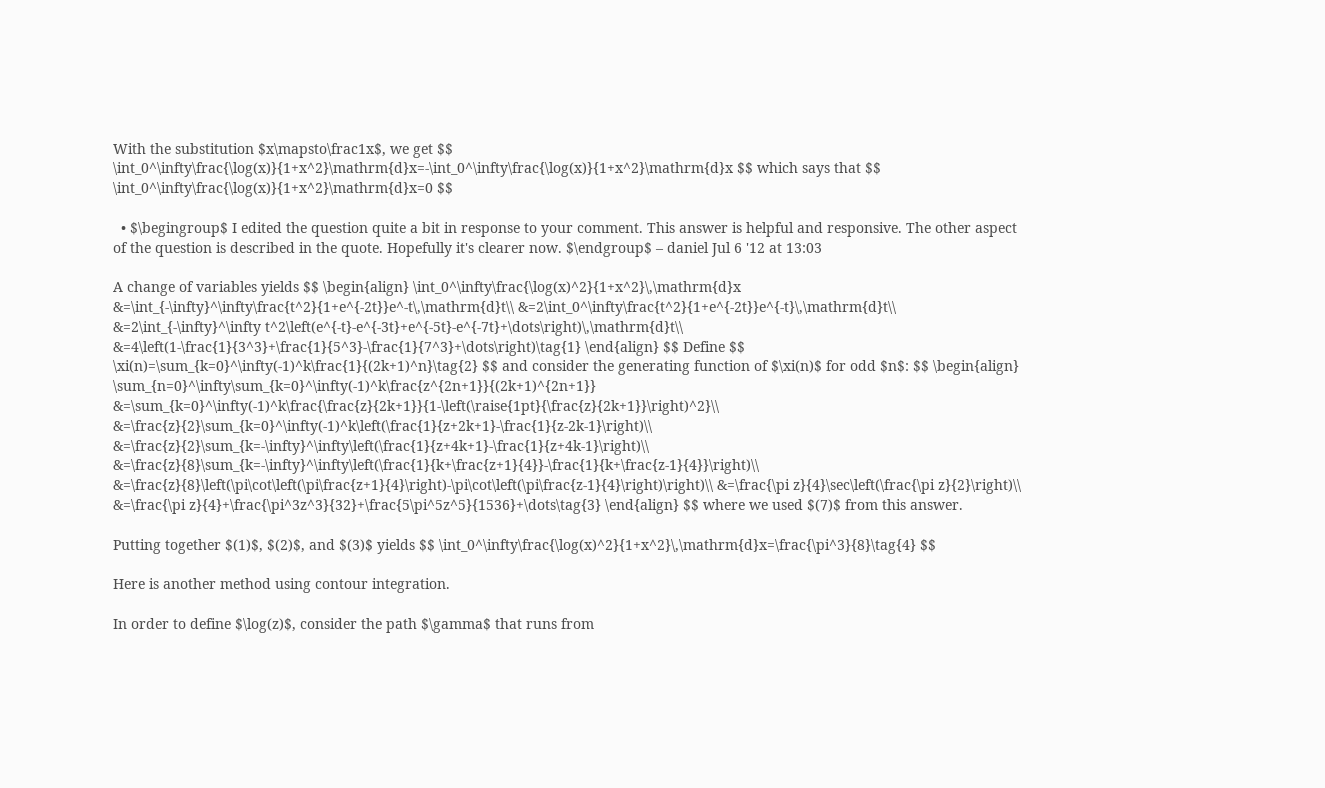With the substitution $x\mapsto\frac1x$, we get $$ \int_0^\infty\frac{\log(x)}{1+x^2}\mathrm{d}x=-\int_0^\infty\frac{\log(x)}{1+x^2}\mathrm{d}x $$ which says that $$ \int_0^\infty\frac{\log(x)}{1+x^2}\mathrm{d}x=0 $$

  • $\begingroup$ I edited the question quite a bit in response to your comment. This answer is helpful and responsive. The other aspect of the question is described in the quote. Hopefully it's clearer now. $\endgroup$ – daniel Jul 6 '12 at 13:03

A change of variables yields $$ \begin{align} \int_0^\infty\frac{\log(x)^2}{1+x^2}\,\mathrm{d}x &=\int_{-\infty}^\infty\frac{t^2}{1+e^{-2t}}e^-t\,\mathrm{d}t\\ &=2\int_0^\infty\frac{t^2}{1+e^{-2t}}e^{-t}\,\mathrm{d}t\\ &=2\int_{-\infty}^\infty t^2\left(e^{-t}-e^{-3t}+e^{-5t}-e^{-7t}+\dots\right)\,\mathrm{d}t\\ &=4\left(1-\frac{1}{3^3}+\frac{1}{5^3}-\frac{1}{7^3}+\dots\right)\tag{1} \end{align} $$ Define $$ \xi(n)=\sum_{k=0}^\infty(-1)^k\frac{1}{(2k+1)^n}\tag{2} $$ and consider the generating function of $\xi(n)$ for odd $n$: $$ \begin{align} \sum_{n=0}^\infty\sum_{k=0}^\infty(-1)^k\frac{z^{2n+1}}{(2k+1)^{2n+1}} &=\sum_{k=0}^\infty(-1)^k\frac{\frac{z}{2k+1}}{1-\left(\raise{1pt}{\frac{z}{2k+1}}\right)^2}\\ &=\frac{z}{2}\sum_{k=0}^\infty(-1)^k\left(\frac{1}{z+2k+1}-\frac{1}{z-2k-1}\right)\\ &=\frac{z}{2}\sum_{k=-\infty}^\infty\left(\frac{1}{z+4k+1}-\frac{1}{z+4k-1}\right)\\ &=\frac{z}{8}\sum_{k=-\infty}^\infty\left(\frac{1}{k+\frac{z+1}{4}}-\frac{1}{k+\frac{z-1}{4}}\right)\\ &=\frac{z}{8}\left(\pi\cot\left(\pi\frac{z+1}{4}\right)-\pi\cot\left(\pi\frac{z-1}{4}\right)\right)\\ &=\frac{\pi z}{4}\sec\left(\frac{\pi z}{2}\right)\\ &=\frac{\pi z}{4}+\frac{\pi^3z^3}{32}+\frac{5\pi^5z^5}{1536}+\dots\tag{3} \end{align} $$ where we used $(7)$ from this answer.

Putting together $(1)$, $(2)$, and $(3)$ yields $$ \int_0^\infty\frac{\log(x)^2}{1+x^2}\,\mathrm{d}x=\frac{\pi^3}{8}\tag{4} $$

Here is another method using contour integration.

In order to define $\log(z)$, consider the path $\gamma$ that runs from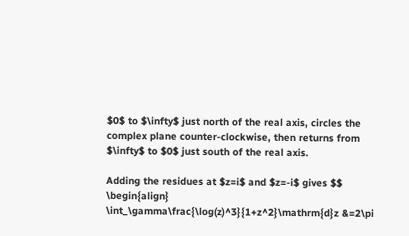$0$ to $\infty$ just north of the real axis, circles the complex plane counter-clockwise, then returns from $\infty$ to $0$ just south of the real axis.

Adding the residues at $z=i$ and $z=-i$ gives $$ \begin{align} \int_\gamma\frac{\log(z)^3}{1+z^2}\mathrm{d}z &=2\pi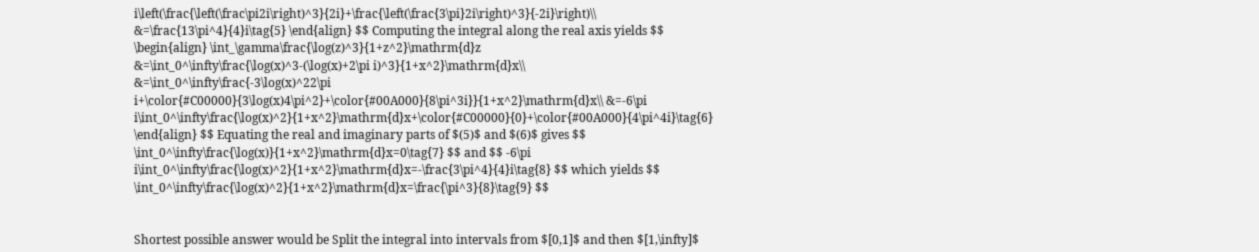i\left(\frac{\left(\frac\pi2i\right)^3}{2i}+\frac{\left(\frac{3\pi}2i\right)^3}{-2i}\right)\\ &=\frac{13\pi^4}{4}i\tag{5} \end{align} $$ Computing the integral along the real axis yields $$ \begin{align} \int_\gamma\frac{\log(z)^3}{1+z^2}\mathrm{d}z &=\int_0^\infty\frac{\log(x)^3-(\log(x)+2\pi i)^3}{1+x^2}\mathrm{d}x\\ &=\int_0^\infty\frac{-3\log(x)^22\pi i+\color{#C00000}{3\log(x)4\pi^2}+\color{#00A000}{8\pi^3i}}{1+x^2}\mathrm{d}x\\ &=-6\pi i\int_0^\infty\frac{\log(x)^2}{1+x^2}\mathrm{d}x+\color{#C00000}{0}+\color{#00A000}{4\pi^4i}\tag{6} \end{align} $$ Equating the real and imaginary parts of $(5)$ and $(6)$ gives $$ \int_0^\infty\frac{\log(x)}{1+x^2}\mathrm{d}x=0\tag{7} $$ and $$ -6\pi i\int_0^\infty\frac{\log(x)^2}{1+x^2}\mathrm{d}x=-\frac{3\pi^4}{4}i\tag{8} $$ which yields $$ \int_0^\infty\frac{\log(x)^2}{1+x^2}\mathrm{d}x=\frac{\pi^3}{8}\tag{9} $$


Shortest possible answer would be Split the integral into intervals from $[0,1]$ and then $[1,\infty]$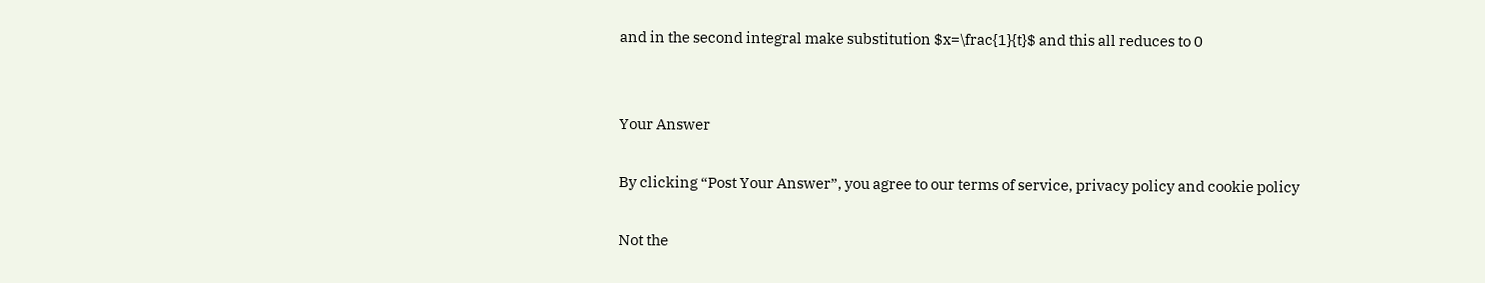and in the second integral make substitution $x=\frac{1}{t}$ and this all reduces to 0


Your Answer

By clicking “Post Your Answer”, you agree to our terms of service, privacy policy and cookie policy

Not the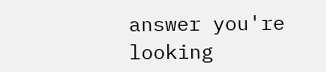answer you're looking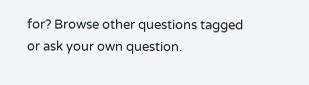for? Browse other questions tagged or ask your own question.